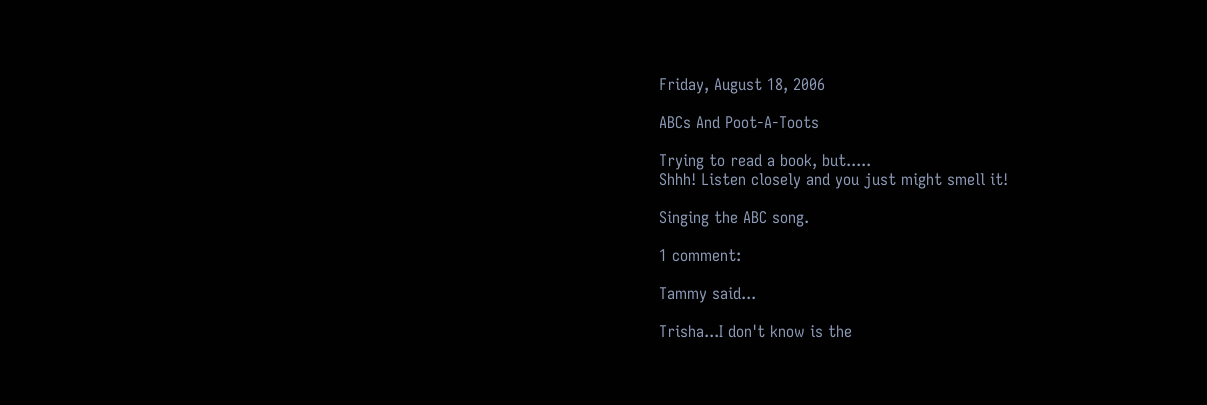Friday, August 18, 2006

ABCs And Poot-A-Toots

Trying to read a book, but.....
Shhh! Listen closely and you just might smell it!

Singing the ABC song.

1 comment:

Tammy said...

Trisha...I don't know is the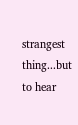strangest thing...but to hear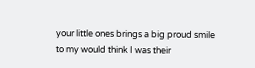your little ones brings a big proud smile to my would think I was their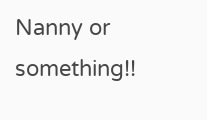Nanny or something!!